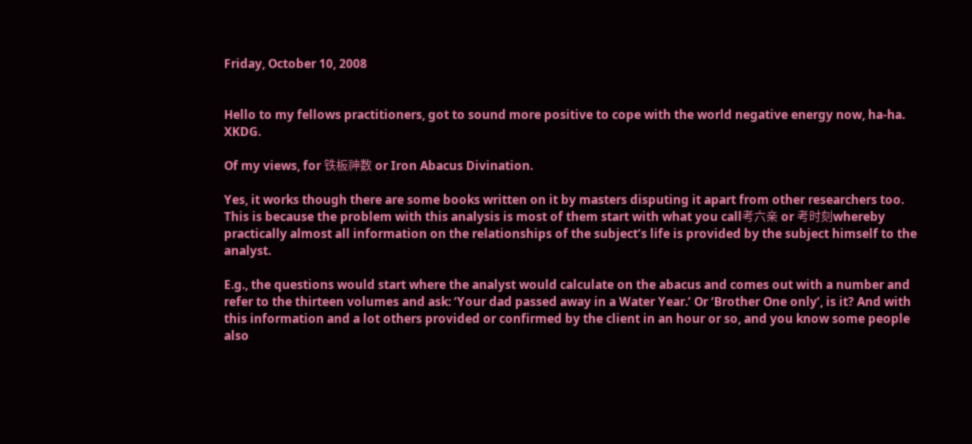Friday, October 10, 2008


Hello to my fellows practitioners, got to sound more positive to cope with the world negative energy now, ha-ha. XKDG.

Of my views, for 铁板神数 or Iron Abacus Divination.

Yes, it works though there are some books written on it by masters disputing it apart from other researchers too. This is because the problem with this analysis is most of them start with what you call考六亲 or 考时刻whereby practically almost all information on the relationships of the subject’s life is provided by the subject himself to the analyst.

E.g., the questions would start where the analyst would calculate on the abacus and comes out with a number and refer to the thirteen volumes and ask: ‘Your dad passed away in a Water Year.’ Or ‘Brother One only’, is it? And with this information and a lot others provided or confirmed by the client in an hour or so, and you know some people also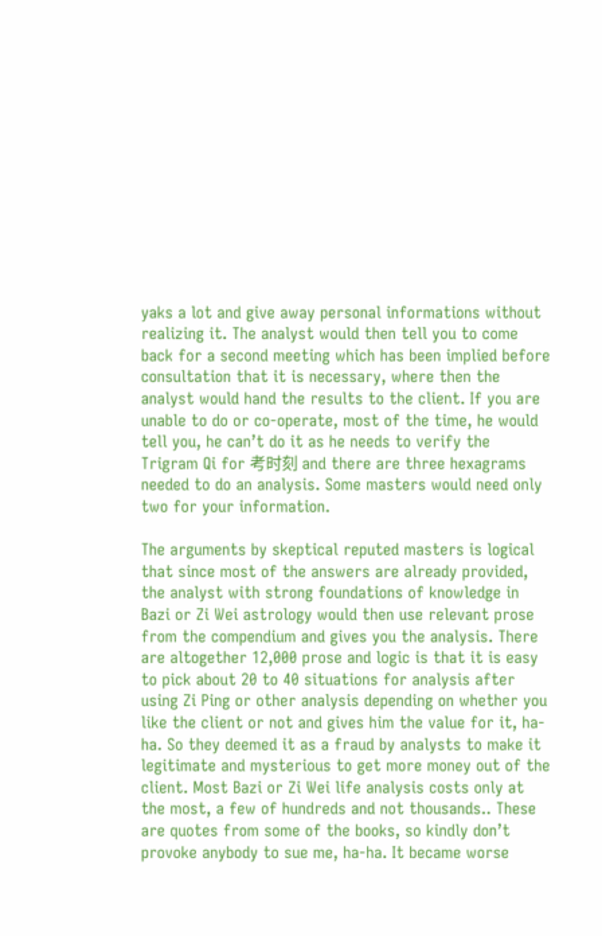yaks a lot and give away personal informations without realizing it. The analyst would then tell you to come back for a second meeting which has been implied before consultation that it is necessary, where then the analyst would hand the results to the client. If you are unable to do or co-operate, most of the time, he would tell you, he can’t do it as he needs to verify the Trigram Qi for 考时刻 and there are three hexagrams needed to do an analysis. Some masters would need only two for your information.

The arguments by skeptical reputed masters is logical that since most of the answers are already provided, the analyst with strong foundations of knowledge in Bazi or Zi Wei astrology would then use relevant prose from the compendium and gives you the analysis. There are altogether 12,000 prose and logic is that it is easy to pick about 20 to 40 situations for analysis after using Zi Ping or other analysis depending on whether you like the client or not and gives him the value for it, ha-ha. So they deemed it as a fraud by analysts to make it legitimate and mysterious to get more money out of the client. Most Bazi or Zi Wei life analysis costs only at the most, a few of hundreds and not thousands.. These are quotes from some of the books, so kindly don’t provoke anybody to sue me, ha-ha. It became worse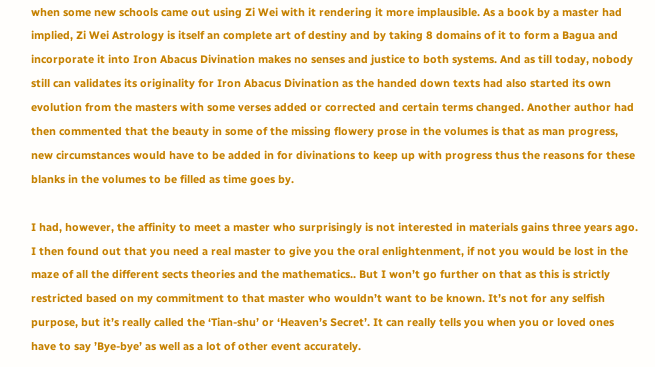when some new schools came out using Zi Wei with it rendering it more implausible. As a book by a master had implied, Zi Wei Astrology is itself an complete art of destiny and by taking 8 domains of it to form a Bagua and incorporate it into Iron Abacus Divination makes no senses and justice to both systems. And as till today, nobody still can validates its originality for Iron Abacus Divination as the handed down texts had also started its own evolution from the masters with some verses added or corrected and certain terms changed. Another author had then commented that the beauty in some of the missing flowery prose in the volumes is that as man progress, new circumstances would have to be added in for divinations to keep up with progress thus the reasons for these blanks in the volumes to be filled as time goes by.

I had, however, the affinity to meet a master who surprisingly is not interested in materials gains three years ago. I then found out that you need a real master to give you the oral enlightenment, if not you would be lost in the maze of all the different sects theories and the mathematics.. But I won’t go further on that as this is strictly restricted based on my commitment to that master who wouldn’t want to be known. It’s not for any selfish purpose, but it’s really called the ‘Tian-shu’ or ‘Heaven’s Secret’. It can really tells you when you or loved ones have to say ’Bye-bye’ as well as a lot of other event accurately.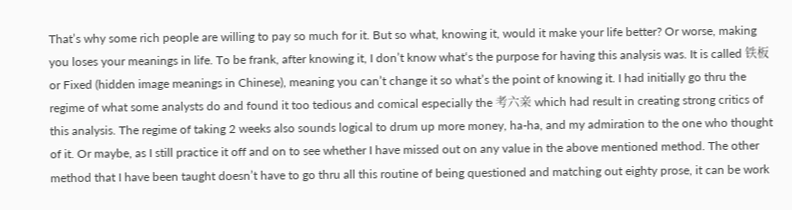That’s why some rich people are willing to pay so much for it. But so what, knowing it, would it make your life better? Or worse, making you loses your meanings in life. To be frank, after knowing it, I don’t know what‘s the purpose for having this analysis was. It is called 铁板 or Fixed (hidden image meanings in Chinese), meaning you can’t change it so what’s the point of knowing it. I had initially go thru the regime of what some analysts do and found it too tedious and comical especially the 考六亲 which had result in creating strong critics of this analysis. The regime of taking 2 weeks also sounds logical to drum up more money, ha-ha, and my admiration to the one who thought of it. Or maybe, as I still practice it off and on to see whether I have missed out on any value in the above mentioned method. The other method that I have been taught doesn’t have to go thru all this routine of being questioned and matching out eighty prose, it can be work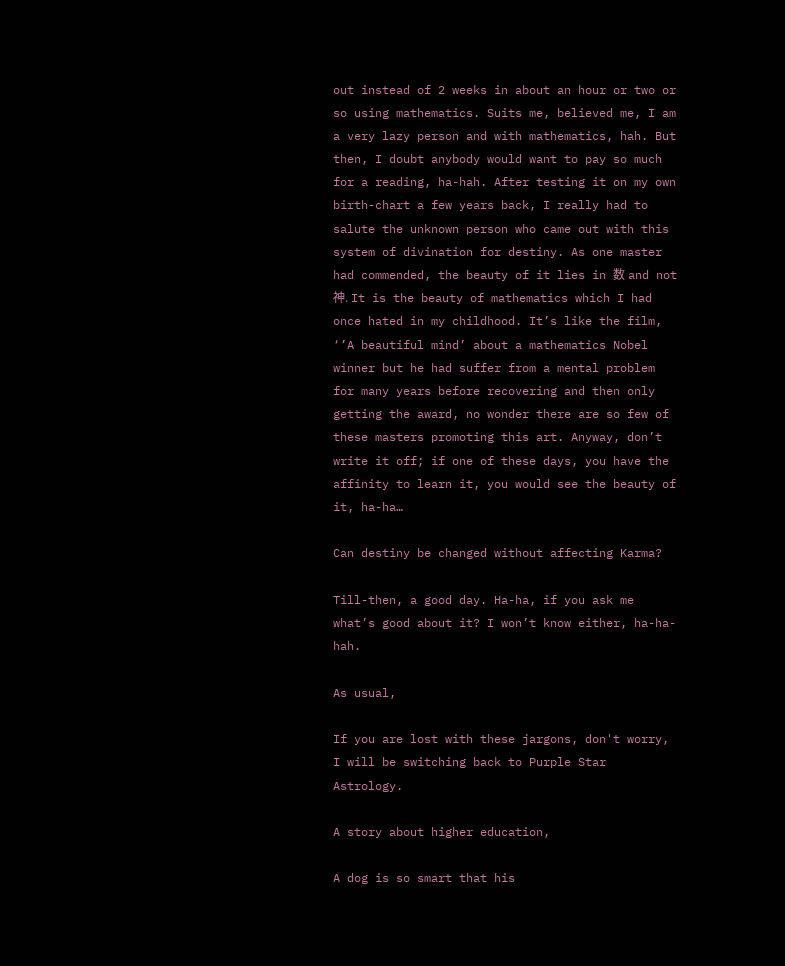out instead of 2 weeks in about an hour or two or so using mathematics. Suits me, believed me, I am a very lazy person and with mathematics, hah. But then, I doubt anybody would want to pay so much for a reading, ha-hah. After testing it on my own birth-chart a few years back, I really had to salute the unknown person who came out with this system of divination for destiny. As one master had commended, the beauty of it lies in 数 and not 神. It is the beauty of mathematics which I had once hated in my childhood. It’s like the film, ‘’A beautiful mind’ about a mathematics Nobel winner but he had suffer from a mental problem for many years before recovering and then only getting the award, no wonder there are so few of these masters promoting this art. Anyway, don’t write it off; if one of these days, you have the affinity to learn it, you would see the beauty of it, ha-ha…

Can destiny be changed without affecting Karma?

Till-then, a good day. Ha-ha, if you ask me what’s good about it? I won’t know either, ha-ha-hah.

As usual,

If you are lost with these jargons, don't worry, I will be switching back to Purple Star Astrology.

A story about higher education,

A dog is so smart that his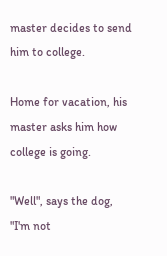master decides to send him to college.

Home for vacation, his master asks him how college is going.

"Well", says the dog, "I'm not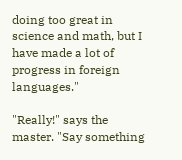doing too great in science and math, but I have made a lot of progress in foreign languages."

"Really!" says the master. "Say something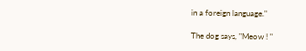in a foreign language."

The dog says, "Meow ! "